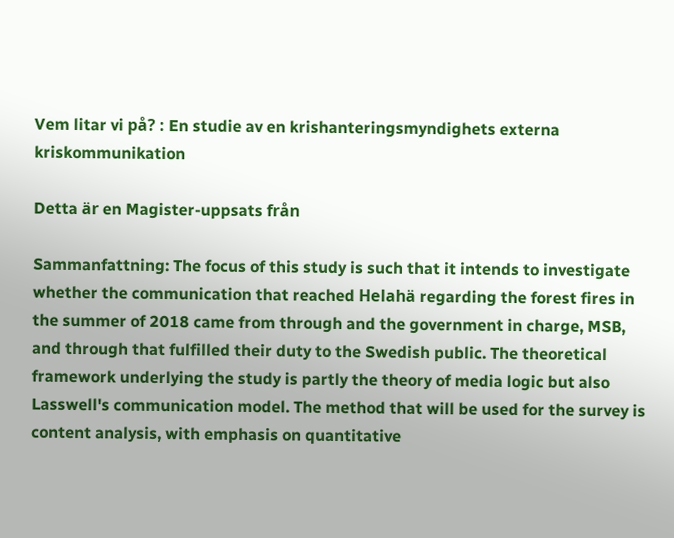Vem litar vi på? : En studie av en krishanteringsmyndighets externa kriskommunikation

Detta är en Magister-uppsats från

Sammanfattning: The focus of this study is such that it intends to investigate whether the communication that reached Helahä regarding the forest fires in the summer of 2018 came from through and the government in charge, MSB, and through that fulfilled their duty to the Swedish public. The theoretical framework underlying the study is partly the theory of media logic but also Lasswell's communication model. The method that will be used for the survey is content analysis, with emphasis on quantitative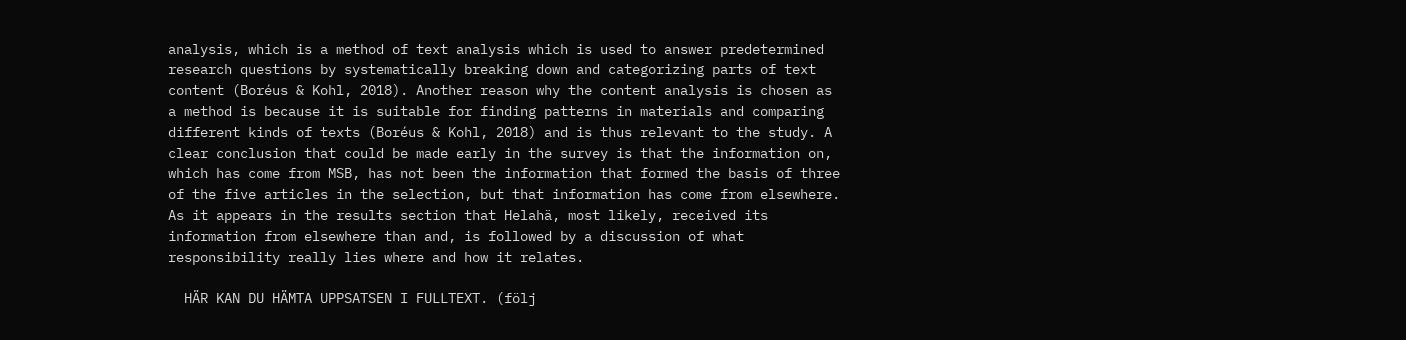analysis, which is a method of text analysis which is used to answer predetermined research questions by systematically breaking down and categorizing parts of text content (Boréus & Kohl, 2018). Another reason why the content analysis is chosen as a method is because it is suitable for finding patterns in materials and comparing different kinds of texts (Boréus & Kohl, 2018) and is thus relevant to the study. A clear conclusion that could be made early in the survey is that the information on, which has come from MSB, has not been the information that formed the basis of three of the five articles in the selection, but that information has come from elsewhere. As it appears in the results section that Helahä, most likely, received its information from elsewhere than and, is followed by a discussion of what responsibility really lies where and how it relates.

  HÄR KAN DU HÄMTA UPPSATSEN I FULLTEXT. (följ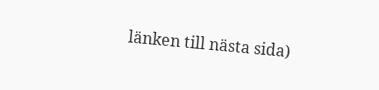länken till nästa sida)